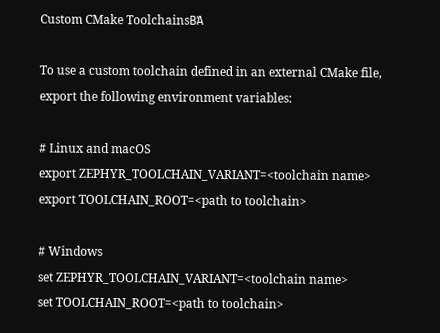Custom CMake ToolchainsΒΆ

To use a custom toolchain defined in an external CMake file, export the following environment variables:

# Linux and macOS
export ZEPHYR_TOOLCHAIN_VARIANT=<toolchain name>
export TOOLCHAIN_ROOT=<path to toolchain>

# Windows
set ZEPHYR_TOOLCHAIN_VARIANT=<toolchain name>
set TOOLCHAIN_ROOT=<path to toolchain>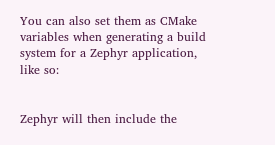You can also set them as CMake variables when generating a build system for a Zephyr application, like so:


Zephyr will then include the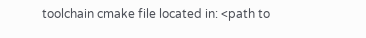toolchain cmake file located in: <path to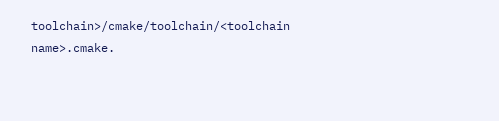toolchain>/cmake/toolchain/<toolchain name>.cmake.